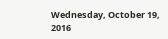Wednesday, October 19, 2016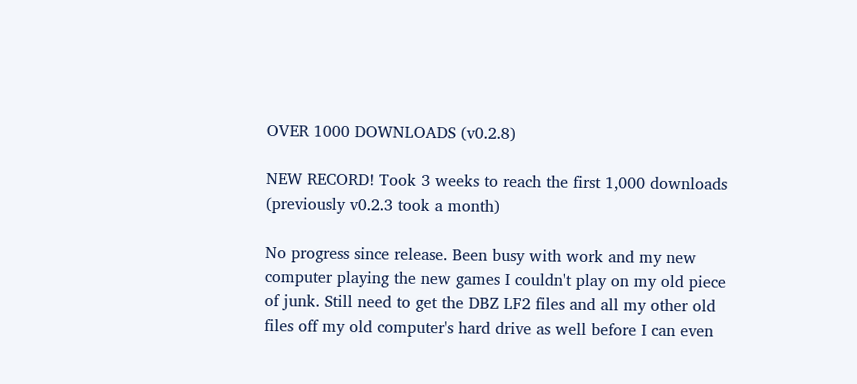OVER 1000 DOWNLOADS (v0.2.8)

NEW RECORD! Took 3 weeks to reach the first 1,000 downloads
(previously v0.2.3 took a month)

No progress since release. Been busy with work and my new computer playing the new games I couldn't play on my old piece of junk. Still need to get the DBZ LF2 files and all my other old files off my old computer's hard drive as well before I can even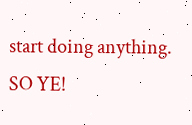start doing anything. SO YE!